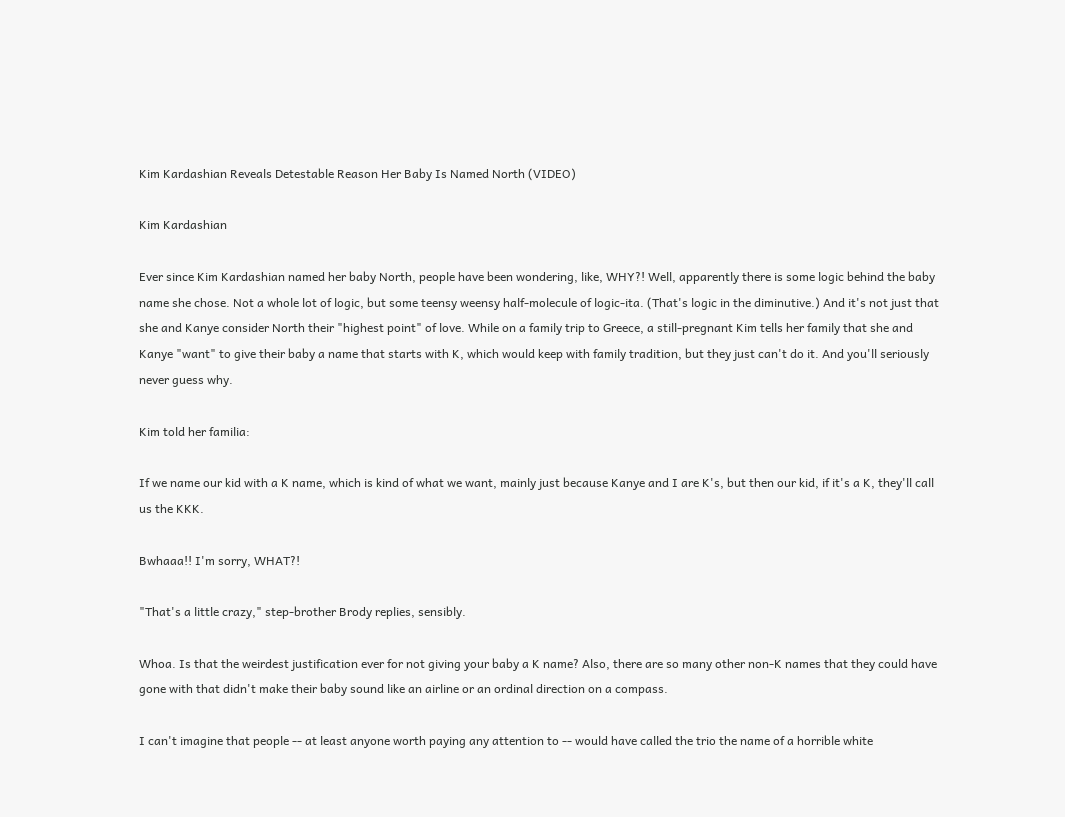Kim Kardashian Reveals Detestable Reason Her Baby Is Named North (VIDEO)

Kim Kardashian

Ever since Kim Kardashian named her baby North, people have been wondering, like, WHY?! Well, apparently there is some logic behind the baby name she chose. Not a whole lot of logic, but some teensy weensy half-molecule of logic-ita. (That's logic in the diminutive.) And it's not just that she and Kanye consider North their "highest point" of love. While on a family trip to Greece, a still-pregnant Kim tells her family that she and Kanye "want" to give their baby a name that starts with K, which would keep with family tradition, but they just can't do it. And you'll seriously never guess why.

Kim told her familia:

If we name our kid with a K name, which is kind of what we want, mainly just because Kanye and I are K's, but then our kid, if it's a K, they'll call us the KKK.

Bwhaaa!! I'm sorry, WHAT?!

"That's a little crazy," step-brother Brody replies, sensibly.

Whoa. Is that the weirdest justification ever for not giving your baby a K name? Also, there are so many other non-K names that they could have gone with that didn't make their baby sound like an airline or an ordinal direction on a compass.

I can't imagine that people -- at least anyone worth paying any attention to -- would have called the trio the name of a horrible white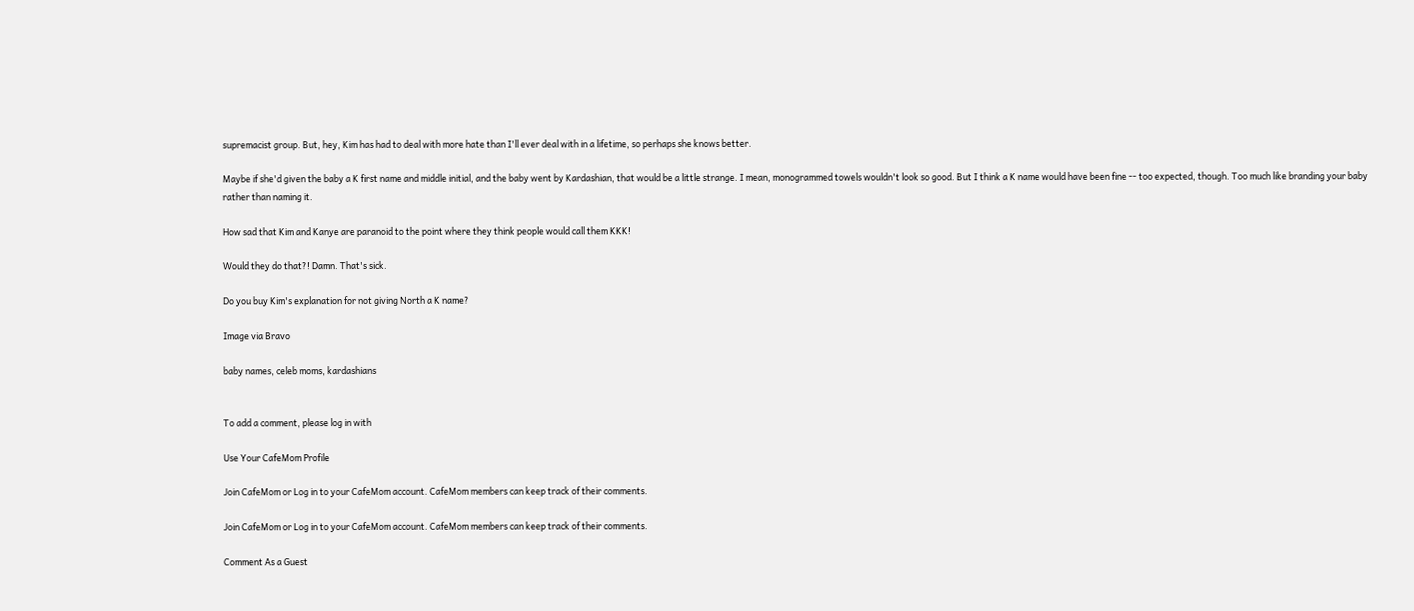supremacist group. But, hey, Kim has had to deal with more hate than I'll ever deal with in a lifetime, so perhaps she knows better.

Maybe if she'd given the baby a K first name and middle initial, and the baby went by Kardashian, that would be a little strange. I mean, monogrammed towels wouldn't look so good. But I think a K name would have been fine -- too expected, though. Too much like branding your baby rather than naming it.

How sad that Kim and Kanye are paranoid to the point where they think people would call them KKK!

Would they do that?! Damn. That's sick.

Do you buy Kim's explanation for not giving North a K name?

Image via Bravo

baby names, celeb moms, kardashians


To add a comment, please log in with

Use Your CafeMom Profile

Join CafeMom or Log in to your CafeMom account. CafeMom members can keep track of their comments.

Join CafeMom or Log in to your CafeMom account. CafeMom members can keep track of their comments.

Comment As a Guest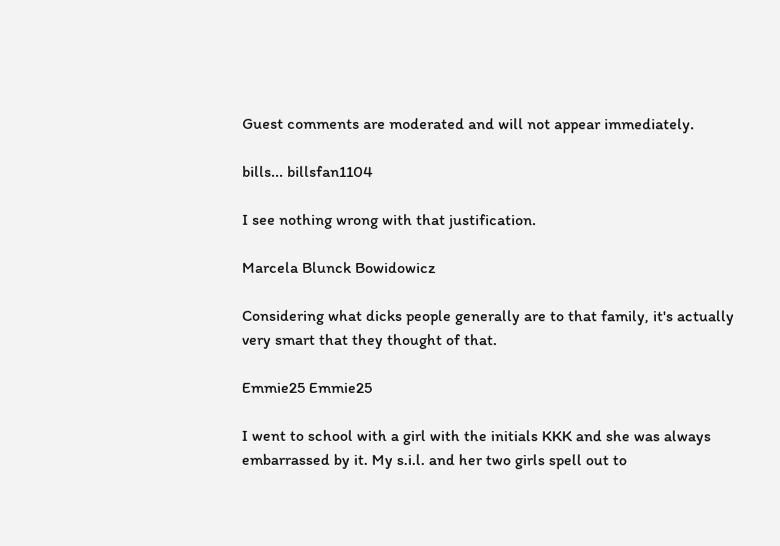Guest comments are moderated and will not appear immediately.

bills... billsfan1104

I see nothing wrong with that justification.

Marcela Blunck Bowidowicz

Considering what dicks people generally are to that family, it's actually very smart that they thought of that.

Emmie25 Emmie25

I went to school with a girl with the initials KKK and she was always embarrassed by it. My s.i.l. and her two girls spell out to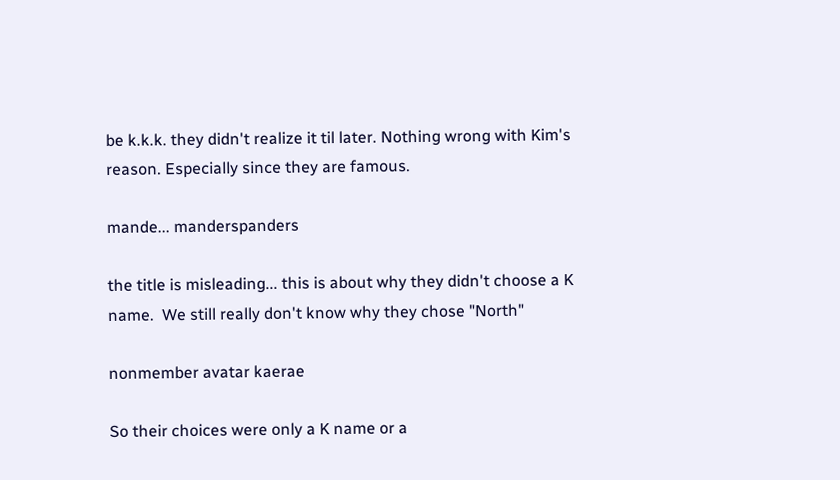be k.k.k. they didn't realize it til later. Nothing wrong with Kim's reason. Especially since they are famous.

mande... manderspanders

the title is misleading... this is about why they didn't choose a K name.  We still really don't know why they chose "North"

nonmember avatar kaerae

So their choices were only a K name or a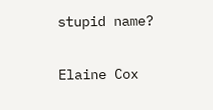stupid name?

Elaine Cox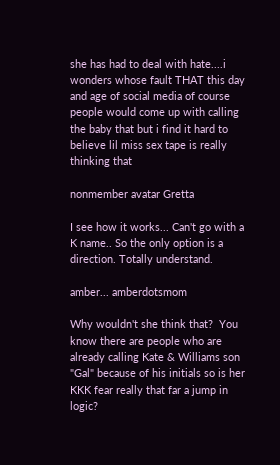she has had to deal with hate....i wonders whose fault THAT this day and age of social media of course people would come up with calling the baby that but i find it hard to believe lil miss sex tape is really thinking that

nonmember avatar Gretta

I see how it works... Can't go with a K name.. So the only option is a direction. Totally understand.

amber... amberdotsmom

Why wouldn't she think that?  You know there are people who are already calling Kate & Williams son "Gal" because of his initials so is her KKK fear really that far a jump in logic?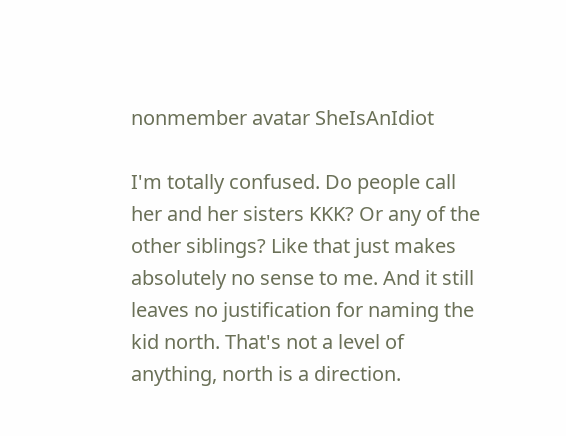nonmember avatar SheIsAnIdiot

I'm totally confused. Do people call her and her sisters KKK? Or any of the other siblings? Like that just makes absolutely no sense to me. And it still leaves no justification for naming the kid north. That's not a level of anything, north is a direction.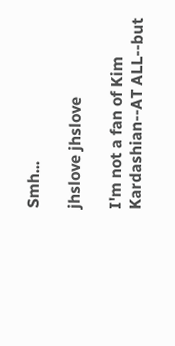Smh...

jhslove jhslove

I'm not a fan of Kim Kardashian--AT ALL--but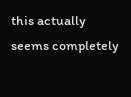this actually seems completely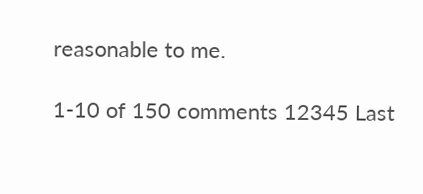reasonable to me.

1-10 of 150 comments 12345 Last